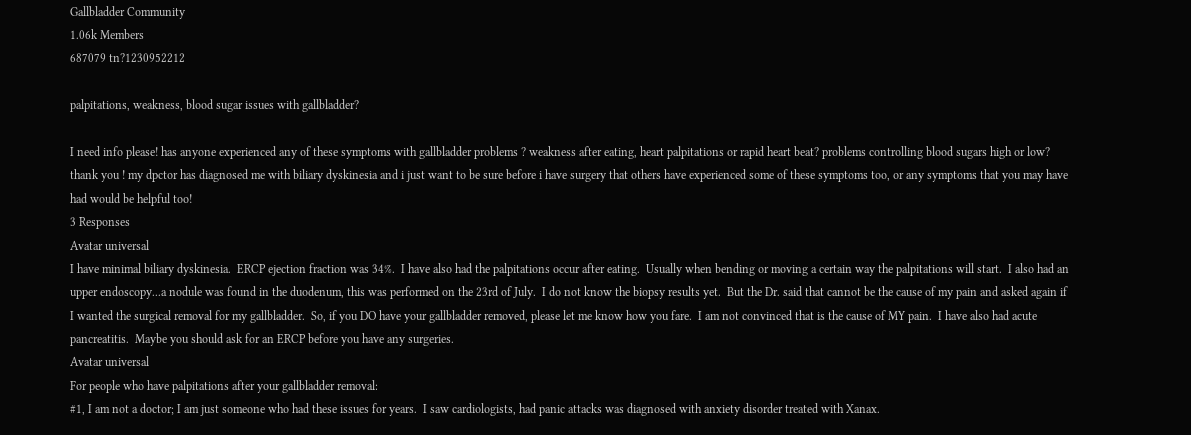Gallbladder Community
1.06k Members
687079 tn?1230952212

palpitations, weakness, blood sugar issues with gallbladder?

I need info please! has anyone experienced any of these symptoms with gallbladder problems ? weakness after eating, heart palpitations or rapid heart beat? problems controlling blood sugars high or low? thank you ! my dpctor has diagnosed me with biliary dyskinesia and i just want to be sure before i have surgery that others have experienced some of these symptoms too, or any symptoms that you may have had would be helpful too!
3 Responses
Avatar universal
I have minimal biliary dyskinesia.  ERCP ejection fraction was 34%.  I have also had the palpitations occur after eating.  Usually when bending or moving a certain way the palpitations will start.  I also had an upper endoscopy...a nodule was found in the duodenum, this was performed on the 23rd of July.  I do not know the biopsy results yet.  But the Dr. said that cannot be the cause of my pain and asked again if I wanted the surgical removal for my gallbladder.  So, if you DO have your gallbladder removed, please let me know how you fare.  I am not convinced that is the cause of MY pain.  I have also had acute pancreatitis.  Maybe you should ask for an ERCP before you have any surgeries.
Avatar universal
For people who have palpitations after your gallbladder removal:
#1, I am not a doctor; I am just someone who had these issues for years.  I saw cardiologists, had panic attacks was diagnosed with anxiety disorder treated with Xanax.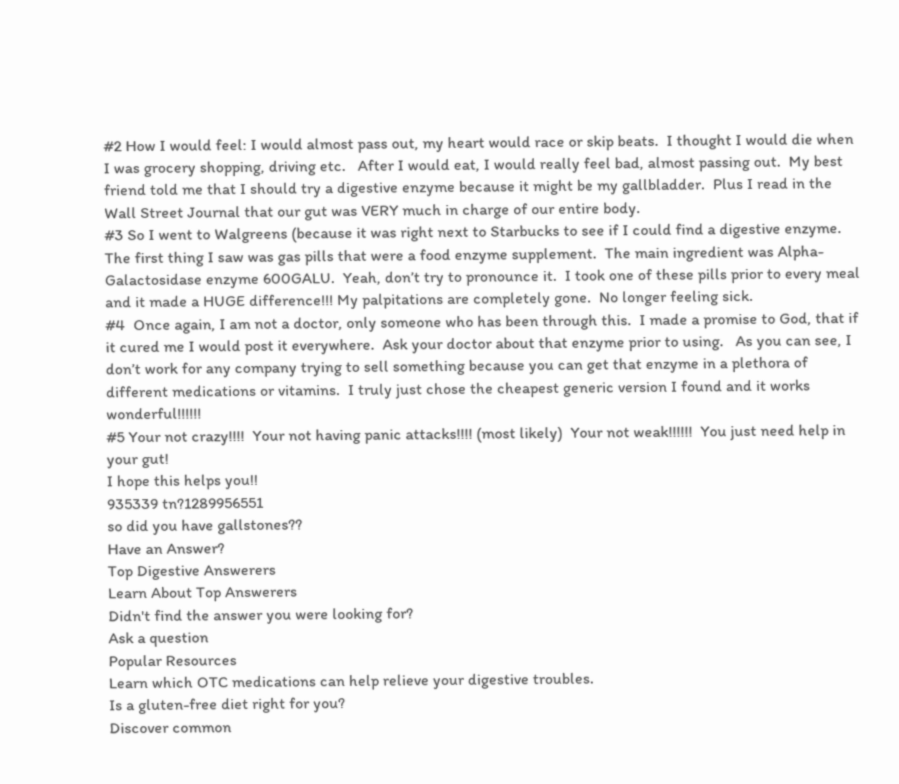#2 How I would feel: I would almost pass out, my heart would race or skip beats.  I thought I would die when I was grocery shopping, driving etc.   After I would eat, I would really feel bad, almost passing out.  My best friend told me that I should try a digestive enzyme because it might be my gallbladder.  Plus I read in the Wall Street Journal that our gut was VERY much in charge of our entire body.
#3 So I went to Walgreens (because it was right next to Starbucks to see if I could find a digestive enzyme.  The first thing I saw was gas pills that were a food enzyme supplement.  The main ingredient was Alpha-Galactosidase enzyme 600GALU.  Yeah, don’t try to pronounce it.  I took one of these pills prior to every meal and it made a HUGE difference!!! My palpitations are completely gone.  No longer feeling sick.
#4  Once again, I am not a doctor, only someone who has been through this.  I made a promise to God, that if it cured me I would post it everywhere.  Ask your doctor about that enzyme prior to using.   As you can see, I don’t work for any company trying to sell something because you can get that enzyme in a plethora of different medications or vitamins.  I truly just chose the cheapest generic version I found and it works wonderful!!!!!!
#5 Your not crazy!!!!  Your not having panic attacks!!!! (most likely)  Your not weak!!!!!!  You just need help in your gut!
I hope this helps you!!
935339 tn?1289956551
so did you have gallstones??
Have an Answer?
Top Digestive Answerers
Learn About Top Answerers
Didn't find the answer you were looking for?
Ask a question
Popular Resources
Learn which OTC medications can help relieve your digestive troubles.
Is a gluten-free diet right for you?
Discover common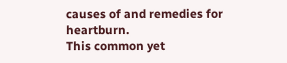causes of and remedies for heartburn.
This common yet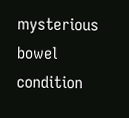mysterious bowel condition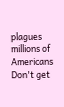plagues millions of Americans
Don't get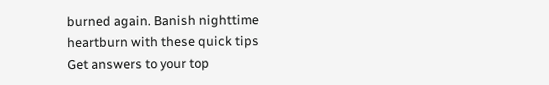burned again. Banish nighttime heartburn with these quick tips
Get answers to your top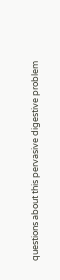questions about this pervasive digestive problem